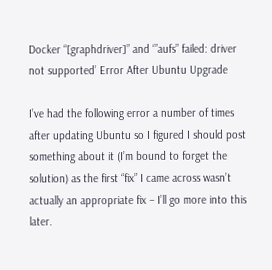Docker “[graphdriver]” and ‘”aufs” failed: driver not supported’ Error After Ubuntu Upgrade

I’ve had the following error a number of times after updating Ubuntu so I figured I should post something about it (I’m bound to forget the solution) as the first “fix” I came across wasn’t actually an appropriate fix – I’ll go more into this later.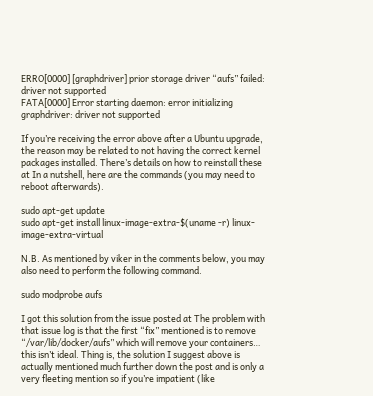ERRO[0000] [graphdriver] prior storage driver “aufs” failed: driver not supported
FATA[0000] Error starting daemon: error initializing graphdriver: driver not supported

If you’re receiving the error above after a Ubuntu upgrade, the reason may be related to not having the correct kernel packages installed. There’s details on how to reinstall these at In a nutshell, here are the commands (you may need to reboot afterwards).

sudo apt-get update
sudo apt-get install linux-image-extra-$(uname -r) linux-image-extra-virtual

N.B. As mentioned by viker in the comments below, you may also need to perform the following command.

sudo modprobe aufs

I got this solution from the issue posted at The problem with that issue log is that the first “fix” mentioned is to remove “/var/lib/docker/aufs” which will remove your containers… this isn’t ideal. Thing is, the solution I suggest above is actually mentioned much further down the post and is only a very fleeting mention so if you’re impatient (like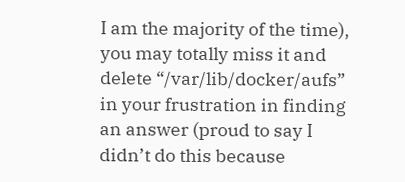I am the majority of the time), you may totally miss it and delete “/var/lib/docker/aufs” in your frustration in finding an answer (proud to say I didn’t do this because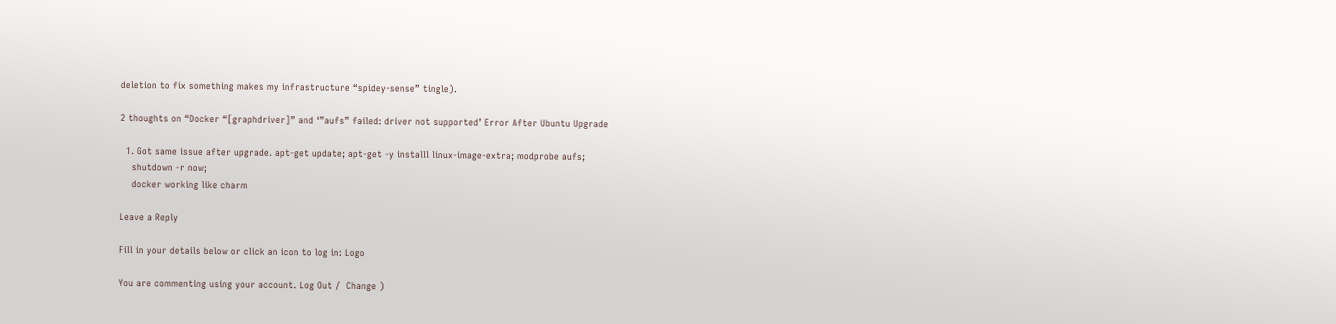deletion to fix something makes my infrastructure “spidey-sense” tingle).

2 thoughts on “Docker “[graphdriver]” and ‘”aufs” failed: driver not supported’ Error After Ubuntu Upgrade

  1. Got same issue after upgrade. apt-get update; apt-get -y installl linux-image-extra; modprobe aufs;
    shutdown -r now;
    docker working like charm

Leave a Reply

Fill in your details below or click an icon to log in: Logo

You are commenting using your account. Log Out /  Change )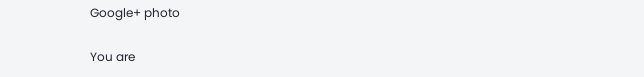Google+ photo

You are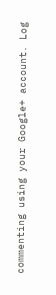commenting using your Google+ account. Log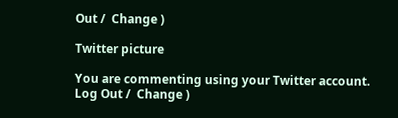Out /  Change )

Twitter picture

You are commenting using your Twitter account. Log Out /  Change )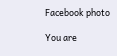Facebook photo

You are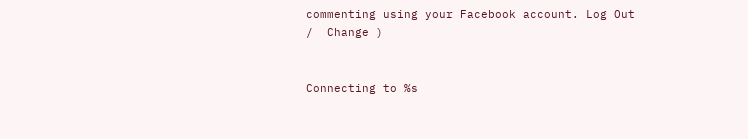commenting using your Facebook account. Log Out /  Change )


Connecting to %s